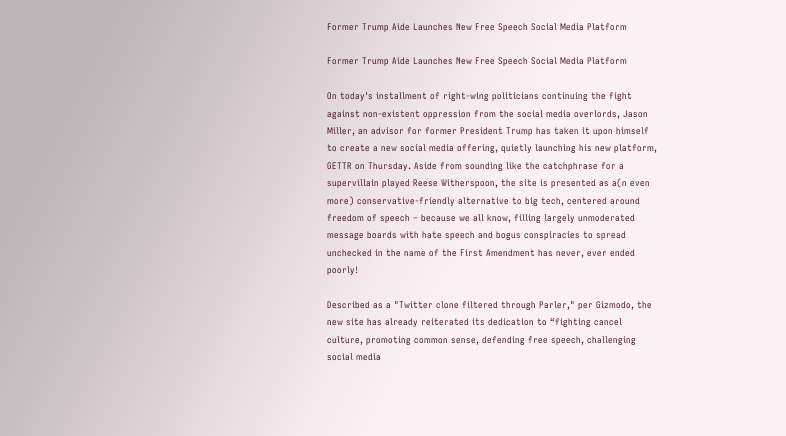Former Trump Aide Launches New Free Speech Social Media Platform

Former Trump Aide Launches New Free Speech Social Media Platform

On today's installment of right-wing politicians continuing the fight against non-existent oppression from the social media overlords, Jason Miller, an advisor for former President Trump has taken it upon himself to create a new social media offering, quietly launching his new platform, GETTR on Thursday. Aside from sounding like the catchphrase for a supervillain played Reese Witherspoon, the site is presented as a(n even more) conservative-friendly alternative to big tech, centered around freedom of speech – because we all know, filling largely unmoderated message boards with hate speech and bogus conspiracies to spread unchecked in the name of the First Amendment has never, ever ended poorly!

Described as a "Twitter clone filtered through Parler," per Gizmodo, the new site has already reiterated its dedication to “fighting cancel culture, promoting common sense, defending free speech, challenging social media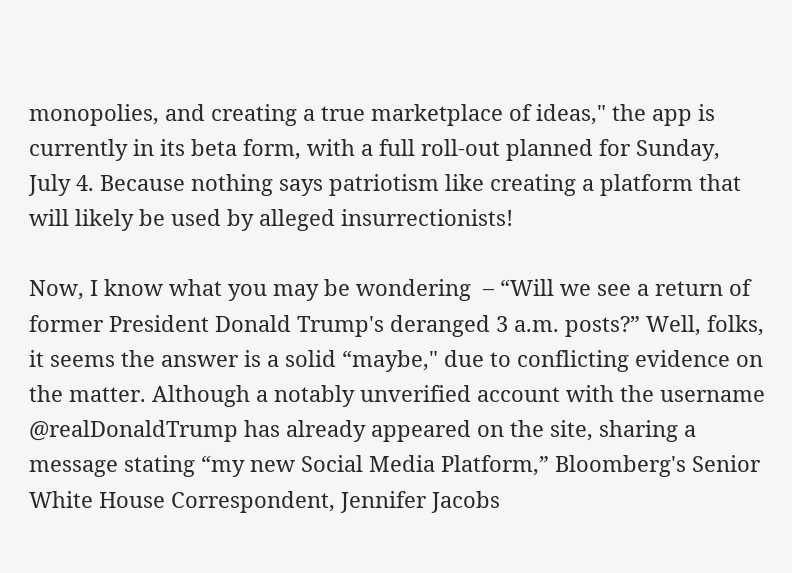monopolies, and creating a true marketplace of ideas," the app is currently in its beta form, with a full roll-out planned for Sunday, July 4. Because nothing says patriotism like creating a platform that will likely be used by alleged insurrectionists!

Now, I know what you may be wondering  – “Will we see a return of former President Donald Trump's deranged 3 a.m. posts?” Well, folks, it seems the answer is a solid “maybe," due to conflicting evidence on the matter. Although a notably unverified account with the username @realDonaldTrump has already appeared on the site, sharing a message stating “my new Social Media Platform,” Bloomberg's Senior White House Correspondent, Jennifer Jacobs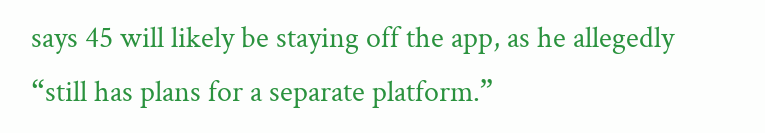says 45 will likely be staying off the app, as he allegedly “still has plans for a separate platform.”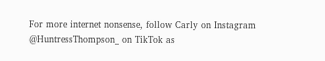For more internet nonsense, follow Carly on Instagram @HuntressThompson_ on TikTok as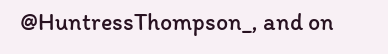@HuntressThompson_, and on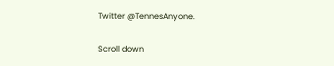Twitter @TennesAnyone.

Scroll down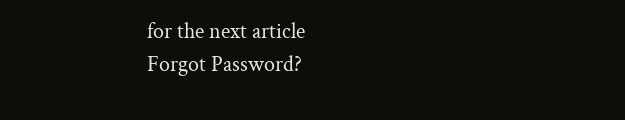for the next article
Forgot Password?